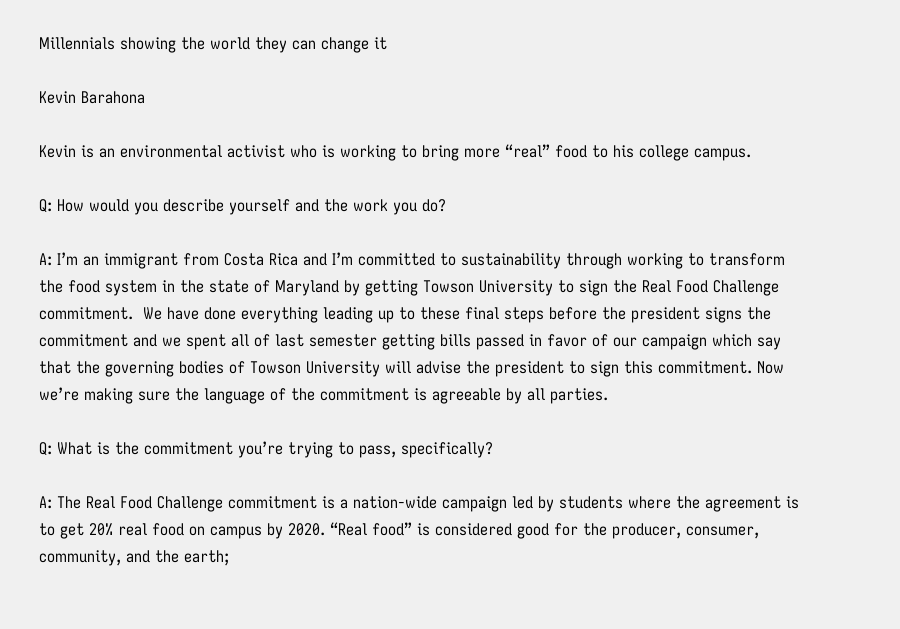Millennials showing the world they can change it

Kevin Barahona

Kevin is an environmental activist who is working to bring more “real” food to his college campus.

Q: How would you describe yourself and the work you do?

A: I’m an immigrant from Costa Rica and I’m committed to sustainability through working to transform the food system in the state of Maryland by getting Towson University to sign the Real Food Challenge commitment.  We have done everything leading up to these final steps before the president signs the commitment and we spent all of last semester getting bills passed in favor of our campaign which say that the governing bodies of Towson University will advise the president to sign this commitment. Now we’re making sure the language of the commitment is agreeable by all parties.

Q: What is the commitment you’re trying to pass, specifically?

A: The Real Food Challenge commitment is a nation-wide campaign led by students where the agreement is to get 20% real food on campus by 2020. “Real food” is considered good for the producer, consumer, community, and the earth;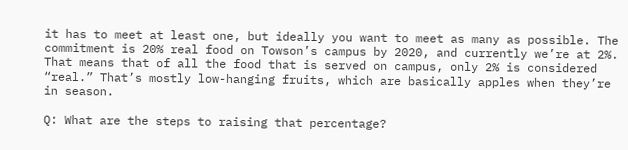it has to meet at least one, but ideally you want to meet as many as possible. The commitment is 20% real food on Towson’s campus by 2020, and currently we’re at 2%. That means that of all the food that is served on campus, only 2% is considered “real.” That’s mostly low-hanging fruits, which are basically apples when they’re in season.

Q: What are the steps to raising that percentage?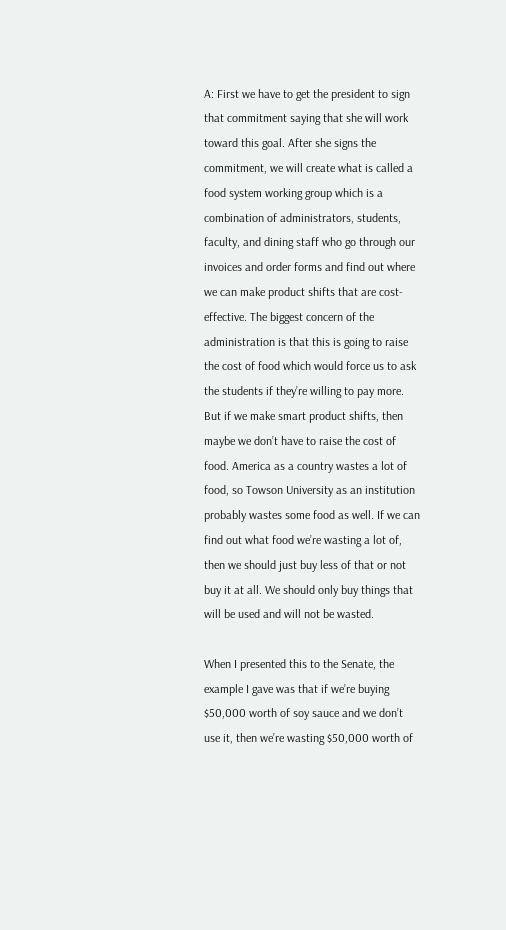A: First we have to get the president to sign that commitment saying that she will work toward this goal. After she signs the commitment, we will create what is called a food system working group which is a combination of administrators, students, faculty, and dining staff who go through our invoices and order forms and find out where we can make product shifts that are cost-effective. The biggest concern of the administration is that this is going to raise the cost of food which would force us to ask the students if they’re willing to pay more. But if we make smart product shifts, then maybe we don’t have to raise the cost of food. America as a country wastes a lot of food, so Towson University as an institution probably wastes some food as well. If we can find out what food we’re wasting a lot of, then we should just buy less of that or not buy it at all. We should only buy things that will be used and will not be wasted.

When I presented this to the Senate, the example I gave was that if we’re buying $50,000 worth of soy sauce and we don’t use it, then we’re wasting $50,000 worth of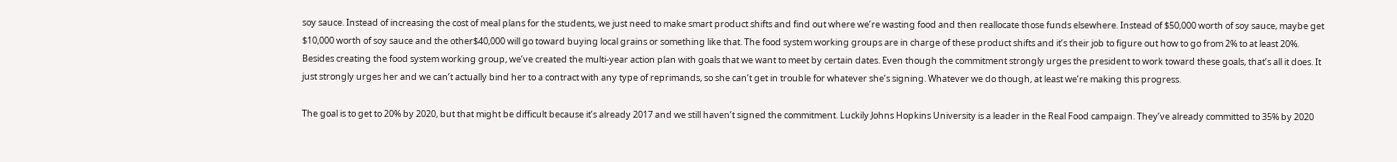soy sauce. Instead of increasing the cost of meal plans for the students, we just need to make smart product shifts and find out where we’re wasting food and then reallocate those funds elsewhere. Instead of $50,000 worth of soy sauce, maybe get $10,000 worth of soy sauce and the other$40,000 will go toward buying local grains or something like that. The food system working groups are in charge of these product shifts and it’s their job to figure out how to go from 2% to at least 20%. Besides creating the food system working group, we’ve created the multi-year action plan with goals that we want to meet by certain dates. Even though the commitment strongly urges the president to work toward these goals, that’s all it does. It just strongly urges her and we can’t actually bind her to a contract with any type of reprimands, so she can’t get in trouble for whatever she’s signing. Whatever we do though, at least we’re making this progress.

The goal is to get to 20% by 2020, but that might be difficult because it’s already 2017 and we still haven’t signed the commitment. Luckily Johns Hopkins University is a leader in the Real Food campaign. They’ve already committed to 35% by 2020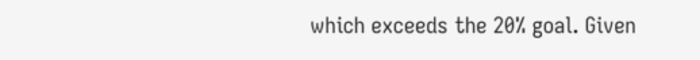which exceeds the 20% goal. Given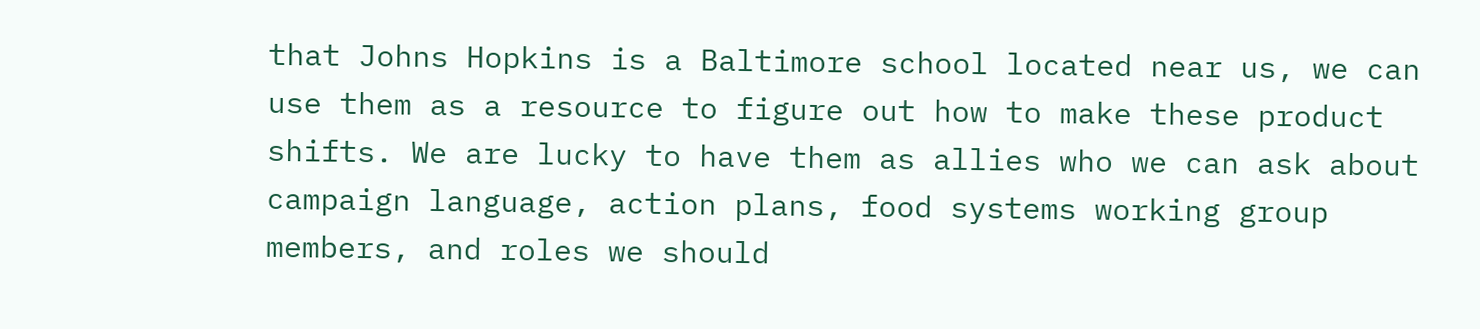that Johns Hopkins is a Baltimore school located near us, we can use them as a resource to figure out how to make these product shifts. We are lucky to have them as allies who we can ask about campaign language, action plans, food systems working group members, and roles we should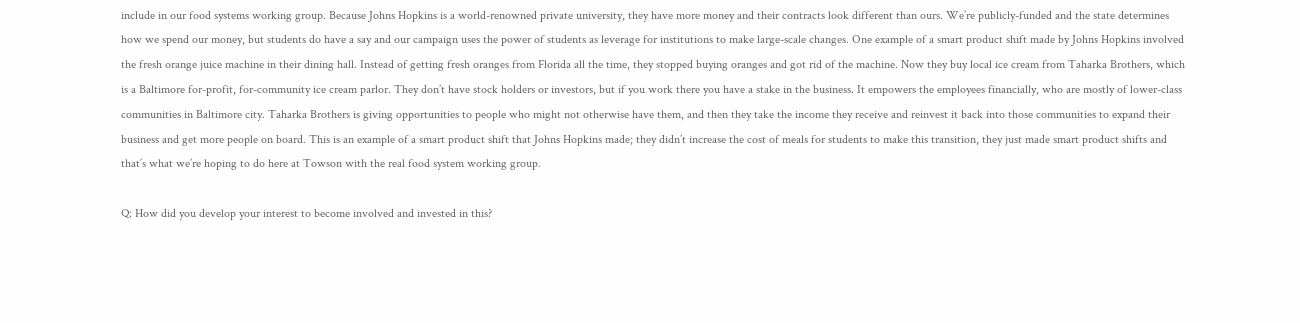include in our food systems working group. Because Johns Hopkins is a world-renowned private university, they have more money and their contracts look different than ours. We’re publicly-funded and the state determines how we spend our money, but students do have a say and our campaign uses the power of students as leverage for institutions to make large-scale changes. One example of a smart product shift made by Johns Hopkins involved the fresh orange juice machine in their dining hall. Instead of getting fresh oranges from Florida all the time, they stopped buying oranges and got rid of the machine. Now they buy local ice cream from Taharka Brothers, which is a Baltimore for-profit, for-community ice cream parlor. They don’t have stock holders or investors, but if you work there you have a stake in the business. It empowers the employees financially, who are mostly of lower-class communities in Baltimore city. Taharka Brothers is giving opportunities to people who might not otherwise have them, and then they take the income they receive and reinvest it back into those communities to expand their business and get more people on board. This is an example of a smart product shift that Johns Hopkins made; they didn’t increase the cost of meals for students to make this transition, they just made smart product shifts and that’s what we’re hoping to do here at Towson with the real food system working group.

Q: How did you develop your interest to become involved and invested in this?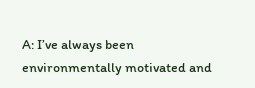A: I’ve always been environmentally motivated and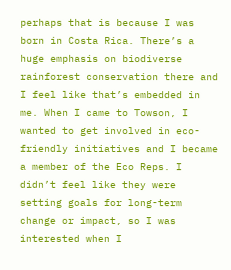perhaps that is because I was born in Costa Rica. There’s a huge emphasis on biodiverse rainforest conservation there and I feel like that’s embedded in me. When I came to Towson, I wanted to get involved in eco-friendly initiatives and I became a member of the Eco Reps. I didn’t feel like they were setting goals for long-term change or impact, so I was interested when I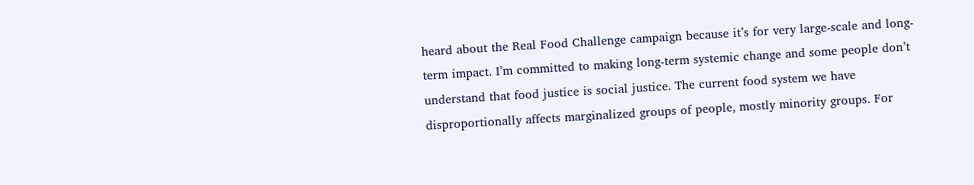heard about the Real Food Challenge campaign because it’s for very large-scale and long-term impact. I’m committed to making long-term systemic change and some people don’t understand that food justice is social justice. The current food system we have disproportionally affects marginalized groups of people, mostly minority groups. For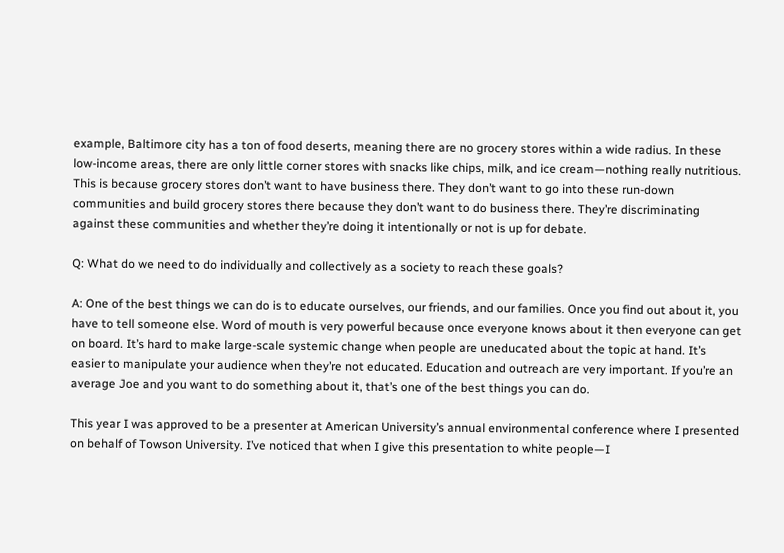example, Baltimore city has a ton of food deserts, meaning there are no grocery stores within a wide radius. In these low-income areas, there are only little corner stores with snacks like chips, milk, and ice cream—nothing really nutritious. This is because grocery stores don’t want to have business there. They don’t want to go into these run-down communities and build grocery stores there because they don’t want to do business there. They’re discriminating against these communities and whether they’re doing it intentionally or not is up for debate.

Q: What do we need to do individually and collectively as a society to reach these goals?

A: One of the best things we can do is to educate ourselves, our friends, and our families. Once you find out about it, you have to tell someone else. Word of mouth is very powerful because once everyone knows about it then everyone can get on board. It’s hard to make large-scale systemic change when people are uneducated about the topic at hand. It’s easier to manipulate your audience when they’re not educated. Education and outreach are very important. If you’re an average Joe and you want to do something about it, that’s one of the best things you can do.

This year I was approved to be a presenter at American University’s annual environmental conference where I presented on behalf of Towson University. I’ve noticed that when I give this presentation to white people—I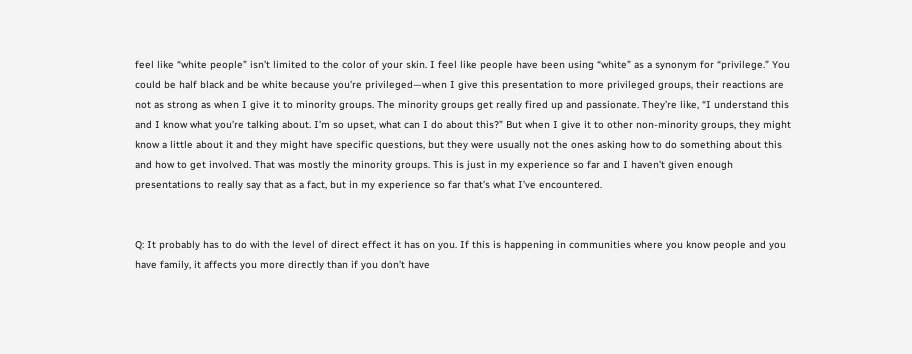feel like “white people” isn’t limited to the color of your skin. I feel like people have been using “white” as a synonym for “privilege.” You could be half black and be white because you’re privileged—when I give this presentation to more privileged groups, their reactions are not as strong as when I give it to minority groups. The minority groups get really fired up and passionate. They’re like, “I understand this and I know what you’re talking about. I’m so upset, what can I do about this?” But when I give it to other non-minority groups, they might know a little about it and they might have specific questions, but they were usually not the ones asking how to do something about this and how to get involved. That was mostly the minority groups. This is just in my experience so far and I haven’t given enough presentations to really say that as a fact, but in my experience so far that’s what I’ve encountered.


Q: It probably has to do with the level of direct effect it has on you. If this is happening in communities where you know people and you have family, it affects you more directly than if you don’t have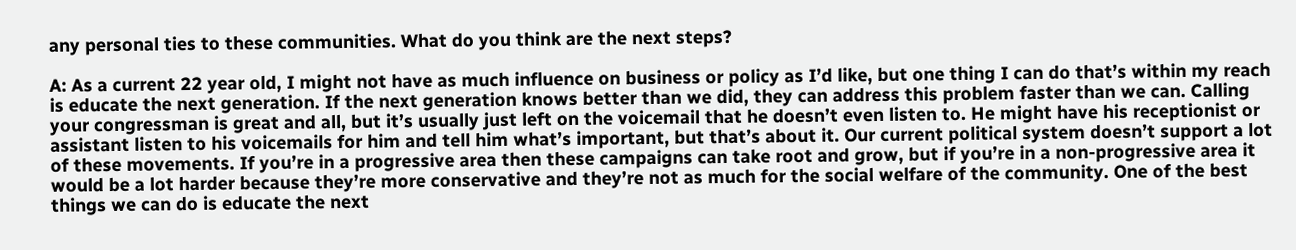any personal ties to these communities. What do you think are the next steps?

A: As a current 22 year old, I might not have as much influence on business or policy as I’d like, but one thing I can do that’s within my reach is educate the next generation. If the next generation knows better than we did, they can address this problem faster than we can. Calling your congressman is great and all, but it’s usually just left on the voicemail that he doesn’t even listen to. He might have his receptionist or assistant listen to his voicemails for him and tell him what’s important, but that’s about it. Our current political system doesn’t support a lot of these movements. If you’re in a progressive area then these campaigns can take root and grow, but if you’re in a non-progressive area it would be a lot harder because they’re more conservative and they’re not as much for the social welfare of the community. One of the best things we can do is educate the next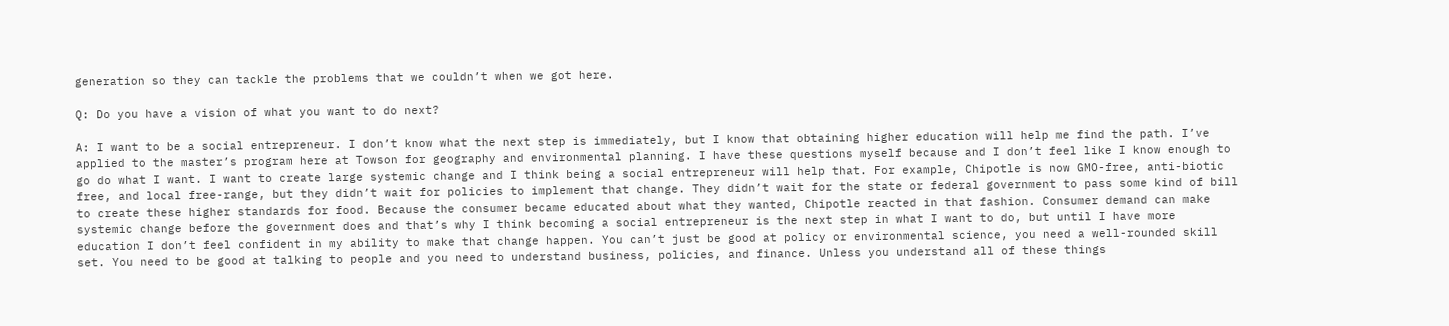generation so they can tackle the problems that we couldn’t when we got here.

Q: Do you have a vision of what you want to do next?

A: I want to be a social entrepreneur. I don’t know what the next step is immediately, but I know that obtaining higher education will help me find the path. I’ve applied to the master’s program here at Towson for geography and environmental planning. I have these questions myself because and I don’t feel like I know enough to go do what I want. I want to create large systemic change and I think being a social entrepreneur will help that. For example, Chipotle is now GMO-free, anti-biotic free, and local free-range, but they didn’t wait for policies to implement that change. They didn’t wait for the state or federal government to pass some kind of bill to create these higher standards for food. Because the consumer became educated about what they wanted, Chipotle reacted in that fashion. Consumer demand can make systemic change before the government does and that’s why I think becoming a social entrepreneur is the next step in what I want to do, but until I have more education I don’t feel confident in my ability to make that change happen. You can’t just be good at policy or environmental science, you need a well-rounded skill set. You need to be good at talking to people and you need to understand business, policies, and finance. Unless you understand all of these things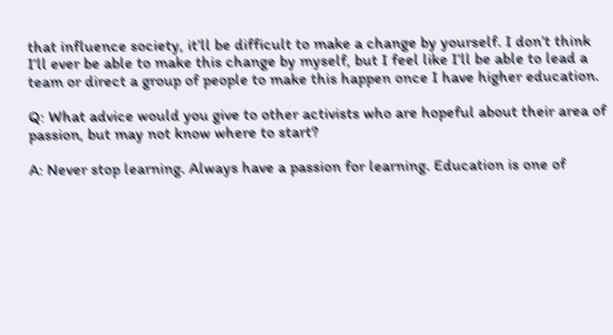that influence society, it’ll be difficult to make a change by yourself. I don’t think I’ll ever be able to make this change by myself, but I feel like I’ll be able to lead a team or direct a group of people to make this happen once I have higher education.

Q: What advice would you give to other activists who are hopeful about their area of passion, but may not know where to start?

A: Never stop learning. Always have a passion for learning. Education is one of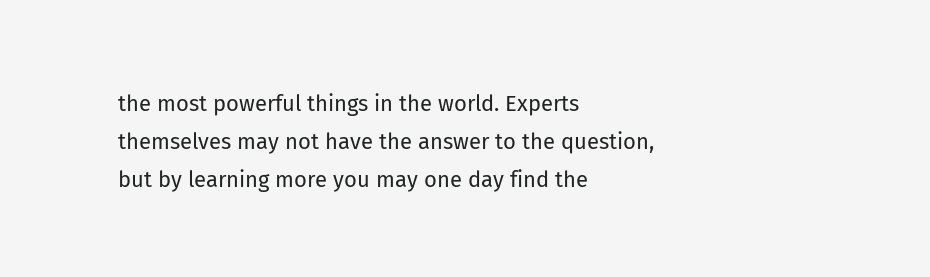the most powerful things in the world. Experts themselves may not have the answer to the question, but by learning more you may one day find the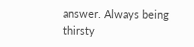answer. Always being thirsty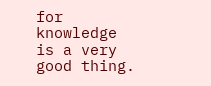for knowledge is a very good thing.